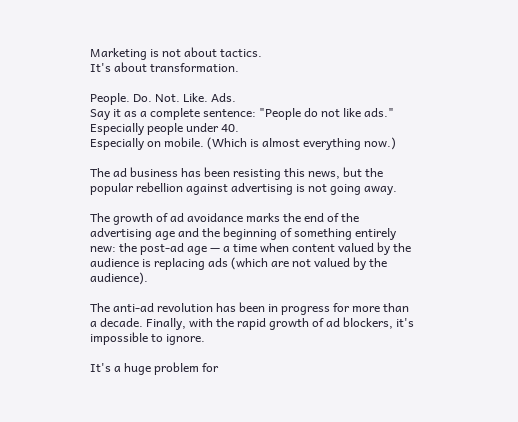Marketing is not about tactics.
It's about transformation.

People. Do. Not. Like. Ads.
Say it as a complete sentence: "People do not like ads."
Especially people under 40.
Especially on mobile. (Which is almost everything now.)

The ad business has been resisting this news, but the popular rebellion against advertising is not going away.

The growth of ad avoidance marks the end of the advertising age and the beginning of something entirely new: the post-ad age — a time when content valued by the audience is replacing ads (which are not valued by the audience).

The anti-ad revolution has been in progress for more than a decade. Finally, with the rapid growth of ad blockers, it's impossible to ignore.

It's a huge problem for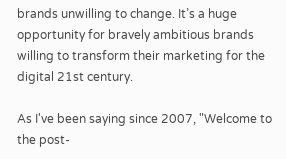brands unwilling to change. It’s a huge opportunity for bravely ambitious brands willing to transform their marketing for the digital 21st century.

As I've been saying since 2007, "Welcome to the post-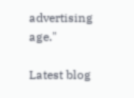advertising age."

Latest blog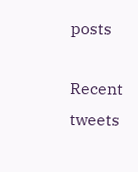posts

Recent tweets